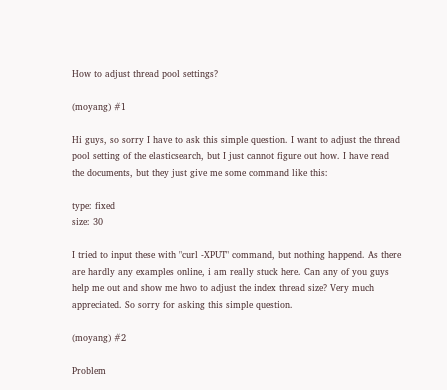How to adjust thread pool settings?

(moyang) #1

Hi guys, so sorry I have to ask this simple question. I want to adjust the thread pool setting of the elasticsearch, but I just cannot figure out how. I have read the documents, but they just give me some command like this:

type: fixed
size: 30

I tried to input these with "curl -XPUT" command, but nothing happend. As there are hardly any examples online, i am really stuck here. Can any of you guys help me out and show me hwo to adjust the index thread size? Very much appreciated. So sorry for asking this simple question.

(moyang) #2

Problem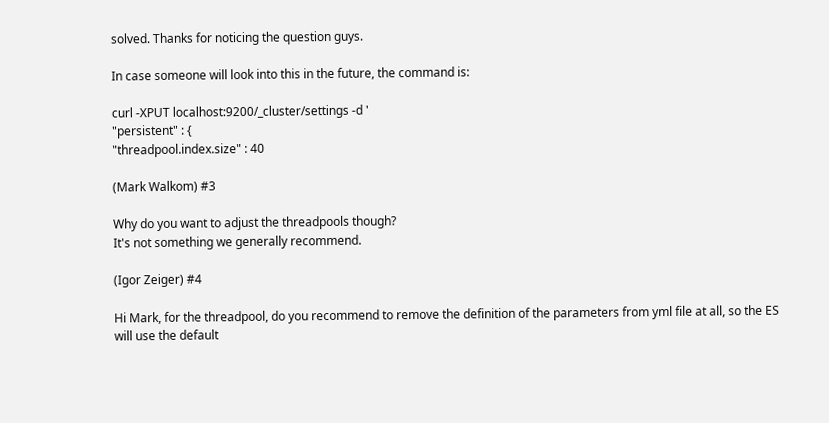solved. Thanks for noticing the question guys.

In case someone will look into this in the future, the command is:

curl -XPUT localhost:9200/_cluster/settings -d '
"persistent" : {
"threadpool.index.size" : 40

(Mark Walkom) #3

Why do you want to adjust the threadpools though?
It's not something we generally recommend.

(Igor Zeiger) #4

Hi Mark, for the threadpool, do you recommend to remove the definition of the parameters from yml file at all, so the ES will use the default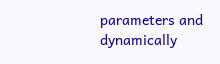parameters and dynamically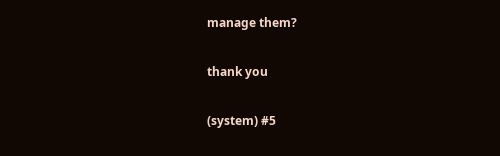manage them?

thank you

(system) #5